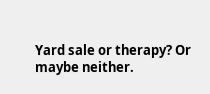Yard sale or therapy? Or maybe neither.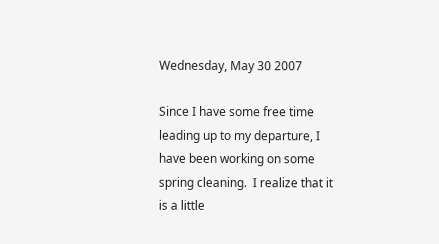Wednesday, May 30 2007

Since I have some free time leading up to my departure, I have been working on some spring cleaning.  I realize that it is a little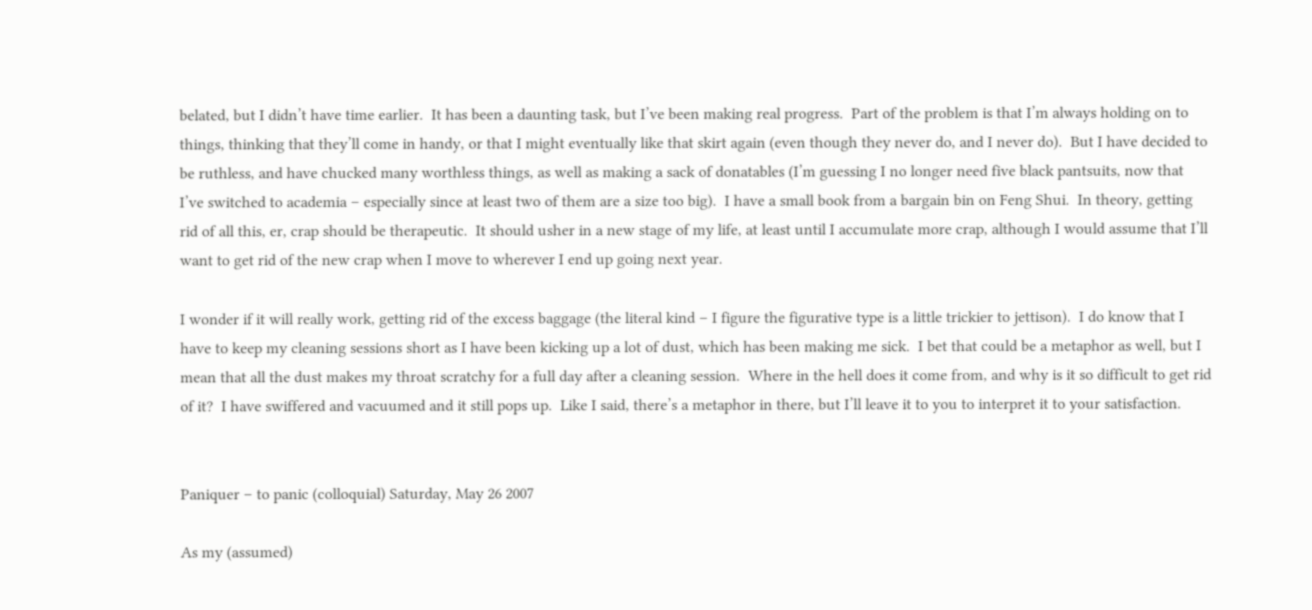belated, but I didn’t have time earlier.  It has been a daunting task, but I’ve been making real progress.  Part of the problem is that I’m always holding on to things, thinking that they’ll come in handy, or that I might eventually like that skirt again (even though they never do, and I never do).  But I have decided to be ruthless, and have chucked many worthless things, as well as making a sack of donatables (I’m guessing I no longer need five black pantsuits, now that I’ve switched to academia – especially since at least two of them are a size too big).  I have a small book from a bargain bin on Feng Shui.  In theory, getting rid of all this, er, crap should be therapeutic.  It should usher in a new stage of my life, at least until I accumulate more crap, although I would assume that I’ll want to get rid of the new crap when I move to wherever I end up going next year.

I wonder if it will really work, getting rid of the excess baggage (the literal kind – I figure the figurative type is a little trickier to jettison).  I do know that I have to keep my cleaning sessions short as I have been kicking up a lot of dust, which has been making me sick.  I bet that could be a metaphor as well, but I mean that all the dust makes my throat scratchy for a full day after a cleaning session.  Where in the hell does it come from, and why is it so difficult to get rid of it?  I have swiffered and vacuumed and it still pops up.  Like I said, there’s a metaphor in there, but I’ll leave it to you to interpret it to your satisfaction.


Paniquer – to panic (colloquial) Saturday, May 26 2007

As my (assumed)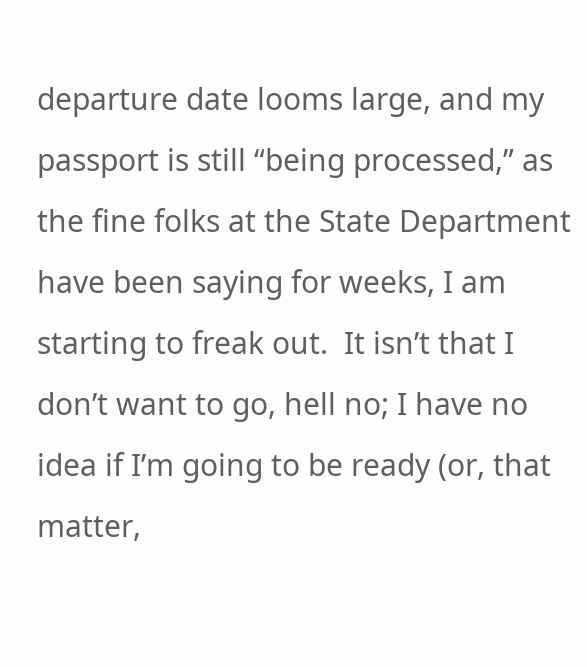departure date looms large, and my passport is still “being processed,” as the fine folks at the State Department have been saying for weeks, I am starting to freak out.  It isn’t that I don’t want to go, hell no; I have no idea if I’m going to be ready (or, that matter,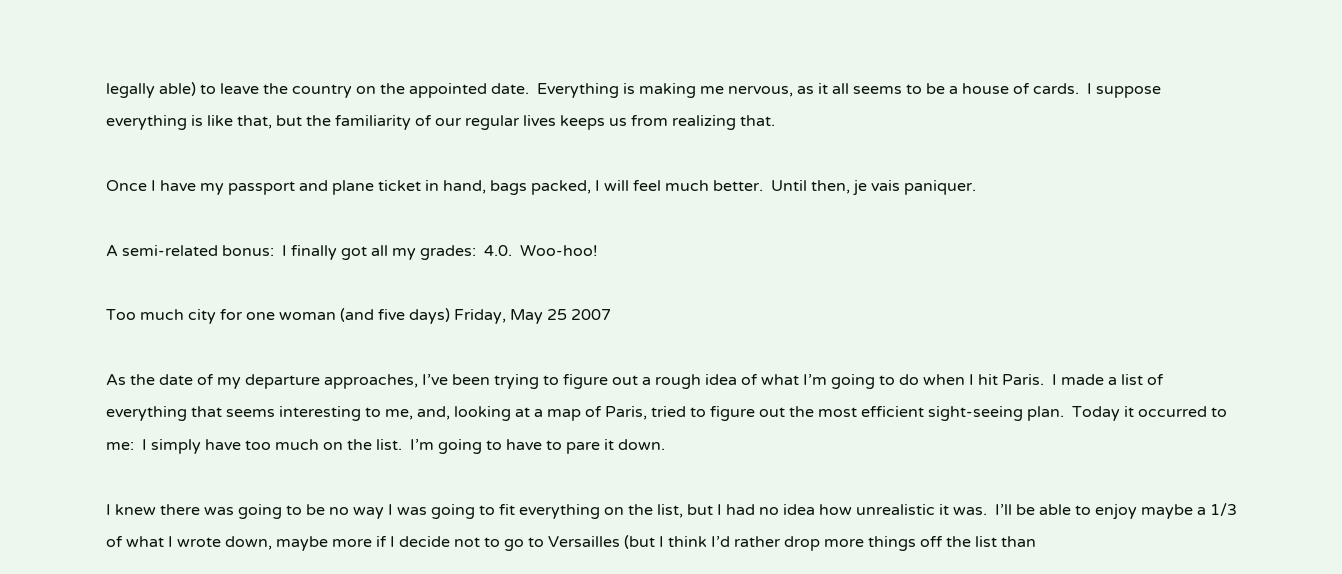legally able) to leave the country on the appointed date.  Everything is making me nervous, as it all seems to be a house of cards.  I suppose everything is like that, but the familiarity of our regular lives keeps us from realizing that.

Once I have my passport and plane ticket in hand, bags packed, I will feel much better.  Until then, je vais paniquer.

A semi-related bonus:  I finally got all my grades:  4.0.  Woo-hoo!

Too much city for one woman (and five days) Friday, May 25 2007

As the date of my departure approaches, I’ve been trying to figure out a rough idea of what I’m going to do when I hit Paris.  I made a list of everything that seems interesting to me, and, looking at a map of Paris, tried to figure out the most efficient sight-seeing plan.  Today it occurred to me:  I simply have too much on the list.  I’m going to have to pare it down.

I knew there was going to be no way I was going to fit everything on the list, but I had no idea how unrealistic it was.  I’ll be able to enjoy maybe a 1/3 of what I wrote down, maybe more if I decide not to go to Versailles (but I think I’d rather drop more things off the list than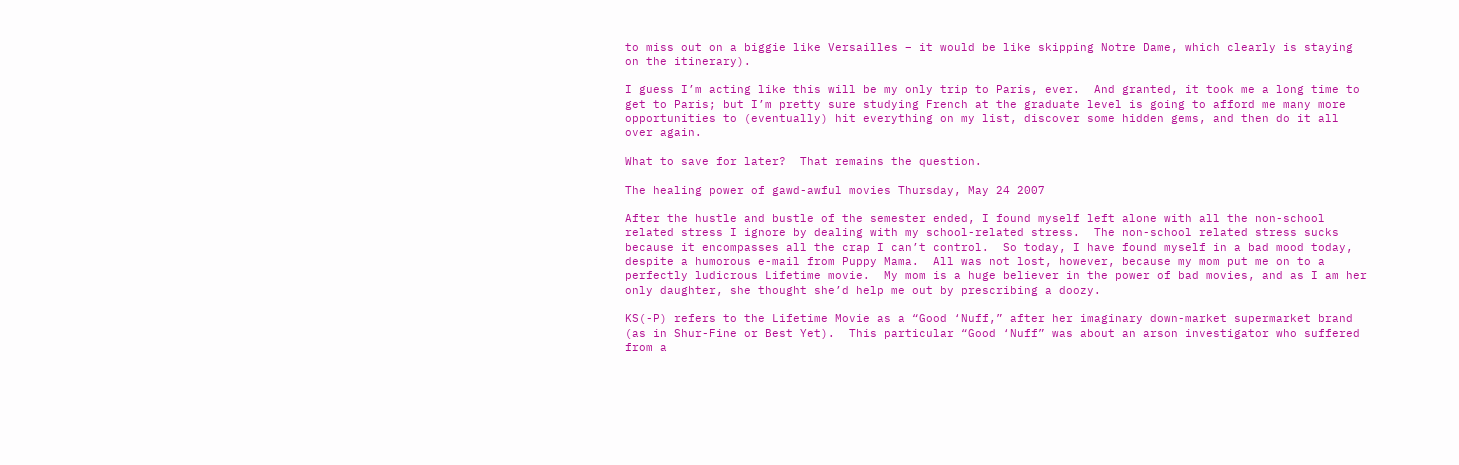to miss out on a biggie like Versailles – it would be like skipping Notre Dame, which clearly is staying on the itinerary).

I guess I’m acting like this will be my only trip to Paris, ever.  And granted, it took me a long time to get to Paris; but I’m pretty sure studying French at the graduate level is going to afford me many more opportunities to (eventually) hit everything on my list, discover some hidden gems, and then do it all over again.

What to save for later?  That remains the question.

The healing power of gawd-awful movies Thursday, May 24 2007

After the hustle and bustle of the semester ended, I found myself left alone with all the non-school related stress I ignore by dealing with my school-related stress.  The non-school related stress sucks because it encompasses all the crap I can’t control.  So today, I have found myself in a bad mood today, despite a humorous e-mail from Puppy Mama.  All was not lost, however, because my mom put me on to a perfectly ludicrous Lifetime movie.  My mom is a huge believer in the power of bad movies, and as I am her only daughter, she thought she’d help me out by prescribing a doozy.

KS(-P) refers to the Lifetime Movie as a “Good ‘Nuff,” after her imaginary down-market supermarket brand (as in Shur-Fine or Best Yet).  This particular “Good ‘Nuff” was about an arson investigator who suffered from a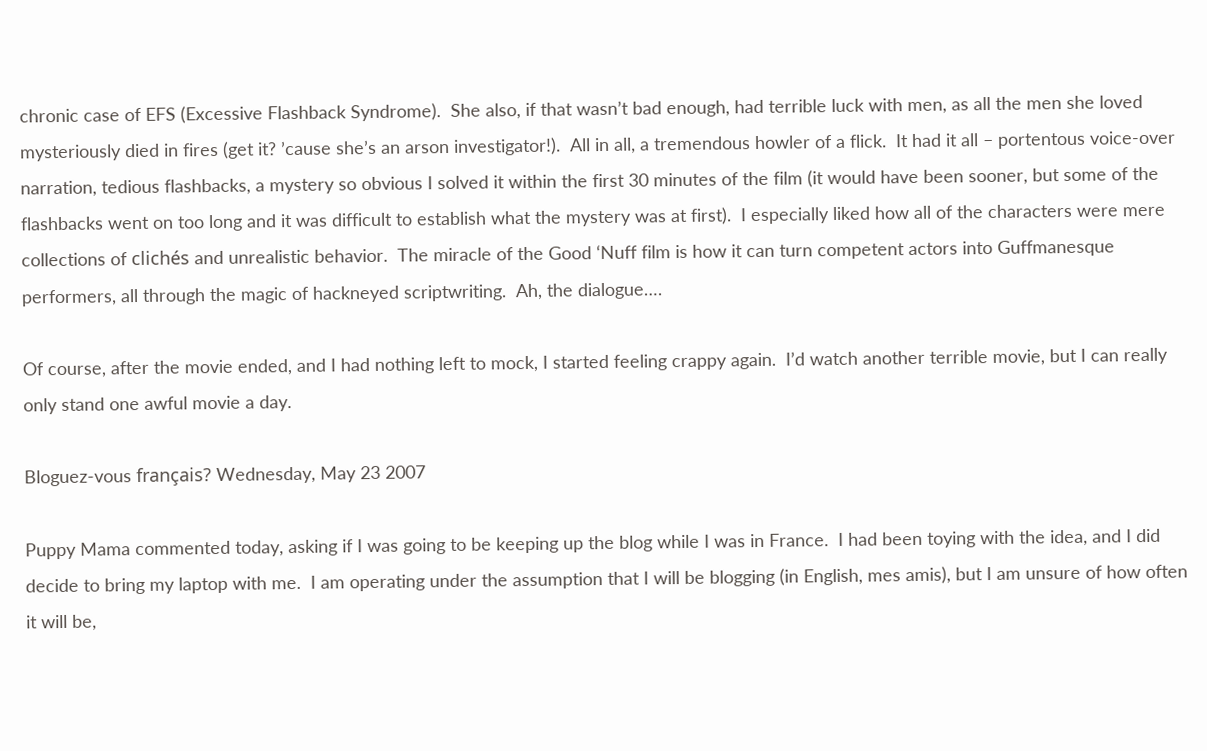chronic case of EFS (Excessive Flashback Syndrome).  She also, if that wasn’t bad enough, had terrible luck with men, as all the men she loved mysteriously died in fires (get it? ’cause she’s an arson investigator!).  All in all, a tremendous howler of a flick.  It had it all – portentous voice-over narration, tedious flashbacks, a mystery so obvious I solved it within the first 30 minutes of the film (it would have been sooner, but some of the flashbacks went on too long and it was difficult to establish what the mystery was at first).  I especially liked how all of the characters were mere collections of clichés and unrealistic behavior.  The miracle of the Good ‘Nuff film is how it can turn competent actors into Guffmanesque performers, all through the magic of hackneyed scriptwriting.  Ah, the dialogue….

Of course, after the movie ended, and I had nothing left to mock, I started feeling crappy again.  I’d watch another terrible movie, but I can really only stand one awful movie a day.

Bloguez-vous français? Wednesday, May 23 2007

Puppy Mama commented today, asking if I was going to be keeping up the blog while I was in France.  I had been toying with the idea, and I did decide to bring my laptop with me.  I am operating under the assumption that I will be blogging (in English, mes amis), but I am unsure of how often it will be,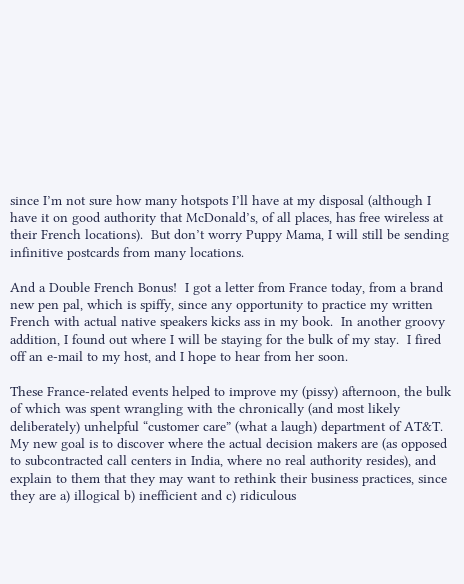since I’m not sure how many hotspots I’ll have at my disposal (although I have it on good authority that McDonald’s, of all places, has free wireless at their French locations).  But don’t worry Puppy Mama, I will still be sending infinitive postcards from many locations.

And a Double French Bonus!  I got a letter from France today, from a brand new pen pal, which is spiffy, since any opportunity to practice my written French with actual native speakers kicks ass in my book.  In another groovy addition, I found out where I will be staying for the bulk of my stay.  I fired off an e-mail to my host, and I hope to hear from her soon.

These France-related events helped to improve my (pissy) afternoon, the bulk of which was spent wrangling with the chronically (and most likely deliberately) unhelpful “customer care” (what a laugh) department of AT&T.  My new goal is to discover where the actual decision makers are (as opposed to subcontracted call centers in India, where no real authority resides), and explain to them that they may want to rethink their business practices, since they are a) illogical b) inefficient and c) ridiculous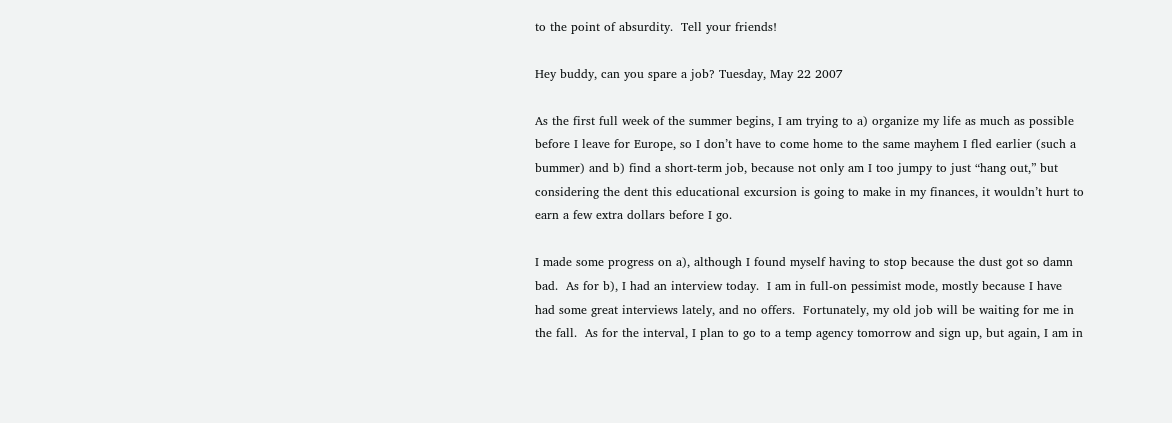to the point of absurdity.  Tell your friends!

Hey buddy, can you spare a job? Tuesday, May 22 2007

As the first full week of the summer begins, I am trying to a) organize my life as much as possible before I leave for Europe, so I don’t have to come home to the same mayhem I fled earlier (such a bummer) and b) find a short-term job, because not only am I too jumpy to just “hang out,” but considering the dent this educational excursion is going to make in my finances, it wouldn’t hurt to earn a few extra dollars before I go.

I made some progress on a), although I found myself having to stop because the dust got so damn bad.  As for b), I had an interview today.  I am in full-on pessimist mode, mostly because I have had some great interviews lately, and no offers.  Fortunately, my old job will be waiting for me in the fall.  As for the interval, I plan to go to a temp agency tomorrow and sign up, but again, I am in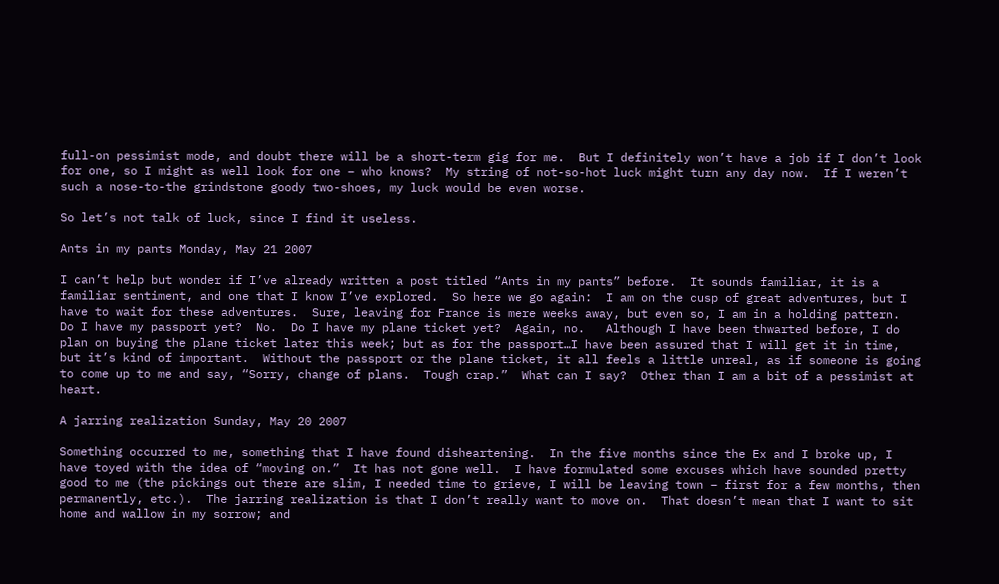full-on pessimist mode, and doubt there will be a short-term gig for me.  But I definitely won’t have a job if I don’t look for one, so I might as well look for one – who knows?  My string of not-so-hot luck might turn any day now.  If I weren’t such a nose-to-the grindstone goody two-shoes, my luck would be even worse.

So let’s not talk of luck, since I find it useless.

Ants in my pants Monday, May 21 2007

I can’t help but wonder if I’ve already written a post titled “Ants in my pants” before.  It sounds familiar, it is a familiar sentiment, and one that I know I’ve explored.  So here we go again:  I am on the cusp of great adventures, but I have to wait for these adventures.  Sure, leaving for France is mere weeks away, but even so, I am in a holding pattern.  Do I have my passport yet?  No.  Do I have my plane ticket yet?  Again, no.   Although I have been thwarted before, I do plan on buying the plane ticket later this week; but as for the passport…I have been assured that I will get it in time, but it’s kind of important.  Without the passport or the plane ticket, it all feels a little unreal, as if someone is going to come up to me and say, “Sorry, change of plans.  Tough crap.”  What can I say?  Other than I am a bit of a pessimist at heart.

A jarring realization Sunday, May 20 2007

Something occurred to me, something that I have found disheartening.  In the five months since the Ex and I broke up, I have toyed with the idea of “moving on.”  It has not gone well.  I have formulated some excuses which have sounded pretty good to me (the pickings out there are slim, I needed time to grieve, I will be leaving town – first for a few months, then permanently, etc.).  The jarring realization is that I don’t really want to move on.  That doesn’t mean that I want to sit home and wallow in my sorrow; and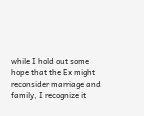while I hold out some hope that the Ex might reconsider marriage and family, I recognize it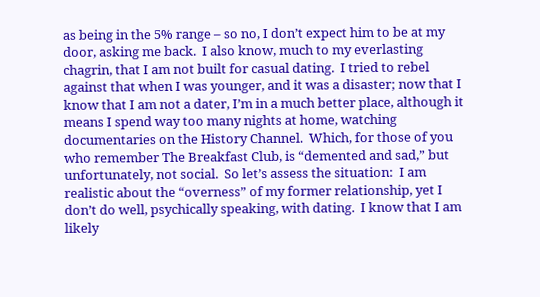as being in the 5% range – so no, I don’t expect him to be at my door, asking me back.  I also know, much to my everlasting chagrin, that I am not built for casual dating.  I tried to rebel against that when I was younger, and it was a disaster; now that I know that I am not a dater, I’m in a much better place, although it means I spend way too many nights at home, watching documentaries on the History Channel.  Which, for those of you who remember The Breakfast Club, is “demented and sad,” but unfortunately, not social.  So let’s assess the situation:  I am realistic about the “overness” of my former relationship, yet I don’t do well, psychically speaking, with dating.  I know that I am likely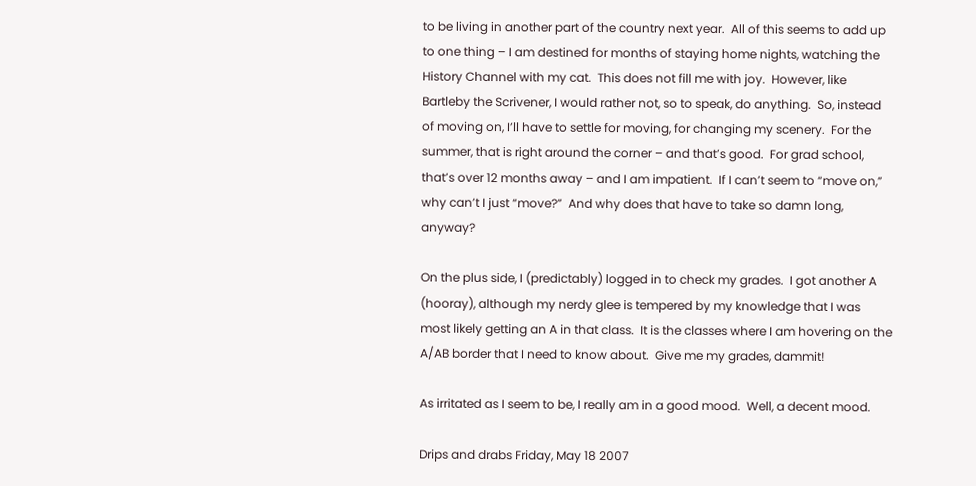to be living in another part of the country next year.  All of this seems to add up to one thing – I am destined for months of staying home nights, watching the History Channel with my cat.  This does not fill me with joy.  However, like Bartleby the Scrivener, I would rather not, so to speak, do anything.  So, instead of moving on, I’ll have to settle for moving, for changing my scenery.  For the summer, that is right around the corner – and that’s good.  For grad school, that’s over 12 months away – and I am impatient.  If I can’t seem to “move on,” why can’t I just “move?”  And why does that have to take so damn long, anyway?

On the plus side, I (predictably) logged in to check my grades.  I got another A (hooray), although my nerdy glee is tempered by my knowledge that I was most likely getting an A in that class.  It is the classes where I am hovering on the A/AB border that I need to know about.  Give me my grades, dammit!

As irritated as I seem to be, I really am in a good mood.  Well, a decent mood.

Drips and drabs Friday, May 18 2007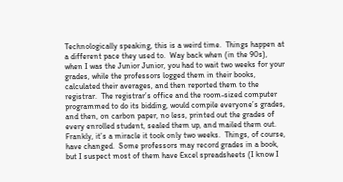Technologically speaking, this is a weird time.  Things happen at a different pace they used to.  Way back when (in the 90s), when I was the Junior Junior, you had to wait two weeks for your grades, while the professors logged them in their books, calculated their averages, and then reported them to the registrar.  The registrar’s office and the room-sized computer programmed to do its bidding, would compile everyone’s grades, and then, on carbon paper, no less, printed out the grades of every enrolled student, sealed them up, and mailed them out.  Frankly, it’s a miracle it took only two weeks.  Things, of course, have changed.  Some professors may record grades in a book, but I suspect most of them have Excel spreadsheets (I know I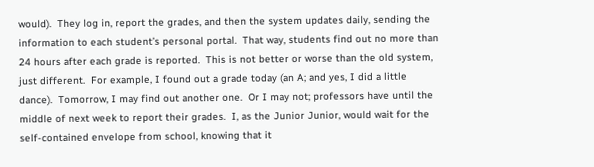would).  They log in, report the grades, and then the system updates daily, sending the information to each student’s personal portal.  That way, students find out no more than 24 hours after each grade is reported.  This is not better or worse than the old system, just different.  For example, I found out a grade today (an A; and yes, I did a little dance).  Tomorrow, I may find out another one.  Or I may not; professors have until the middle of next week to report their grades.  I, as the Junior Junior, would wait for the self-contained envelope from school, knowing that it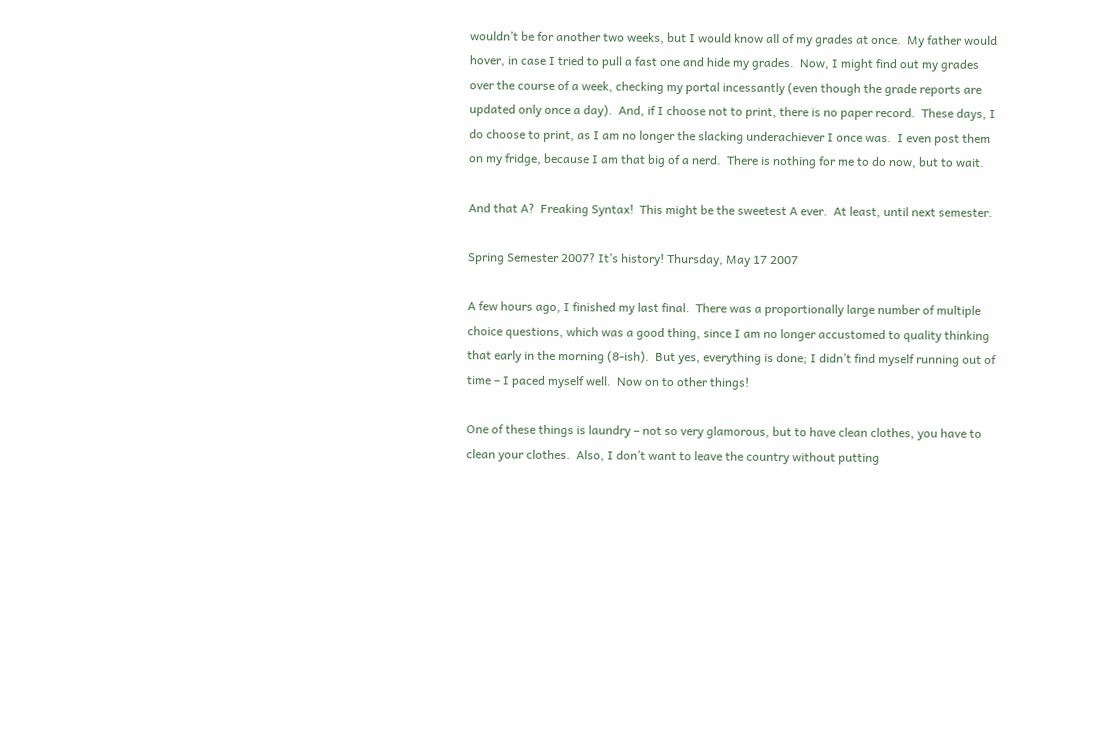wouldn’t be for another two weeks, but I would know all of my grades at once.  My father would hover, in case I tried to pull a fast one and hide my grades.  Now, I might find out my grades over the course of a week, checking my portal incessantly (even though the grade reports are updated only once a day).  And, if I choose not to print, there is no paper record.  These days, I do choose to print, as I am no longer the slacking underachiever I once was.  I even post them on my fridge, because I am that big of a nerd.  There is nothing for me to do now, but to wait.

And that A?  Freaking Syntax!  This might be the sweetest A ever.  At least, until next semester.

Spring Semester 2007? It’s history! Thursday, May 17 2007

A few hours ago, I finished my last final.  There was a proportionally large number of multiple choice questions, which was a good thing, since I am no longer accustomed to quality thinking that early in the morning (8-ish).  But yes, everything is done; I didn’t find myself running out of time – I paced myself well.  Now on to other things!

One of these things is laundry – not so very glamorous, but to have clean clothes, you have to clean your clothes.  Also, I don’t want to leave the country without putting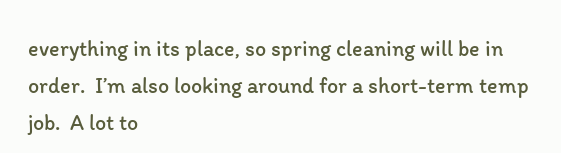everything in its place, so spring cleaning will be in order.  I’m also looking around for a short-term temp job.  A lot to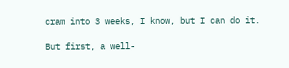cram into 3 weeks, I know, but I can do it.

But first, a well-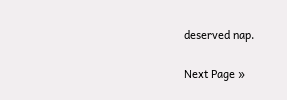deserved nap.

Next Page »